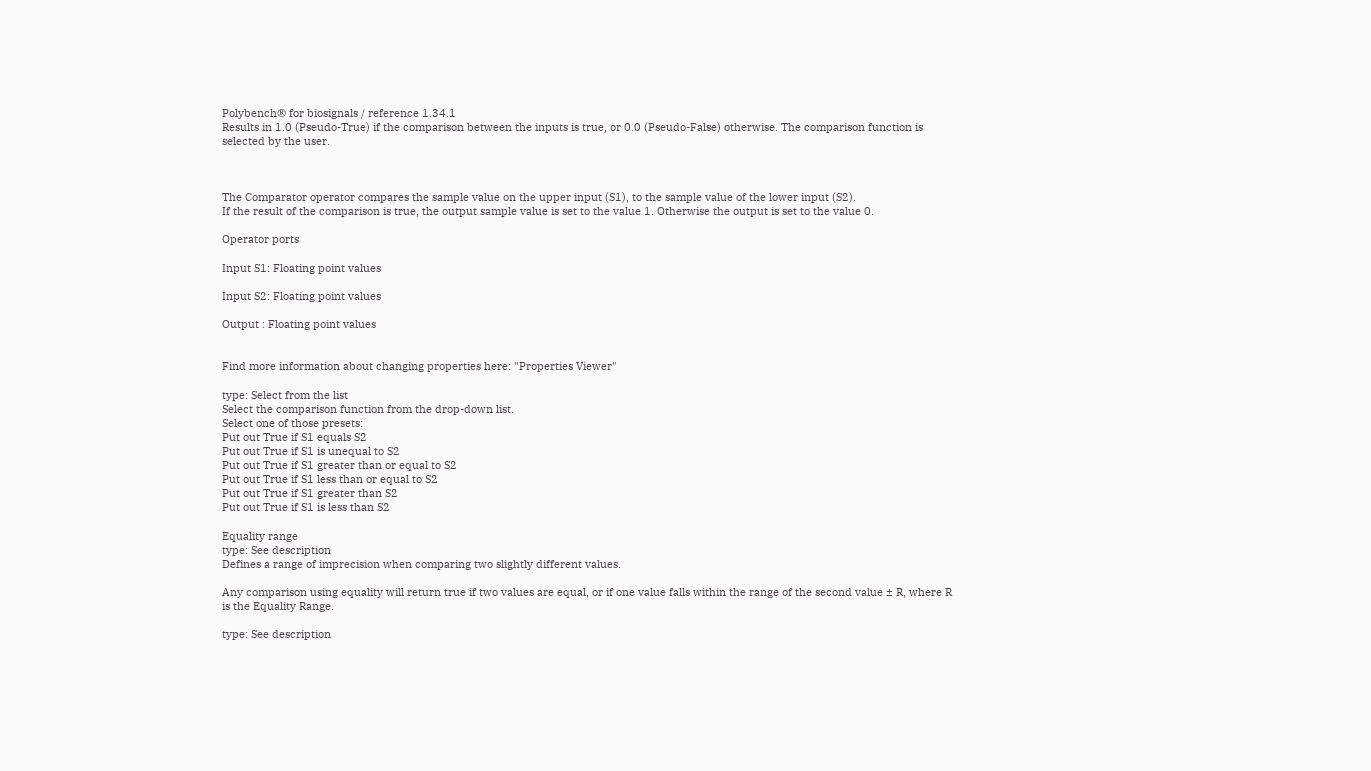Polybench® for biosignals / reference 1.34.1
Results in 1.0 (Pseudo-True) if the comparison between the inputs is true, or 0.0 (Pseudo-False) otherwise. The comparison function is selected by the user.



The Comparator operator compares the sample value on the upper input (S1), to the sample value of the lower input (S2).
If the result of the comparison is true, the output sample value is set to the value 1. Otherwise the output is set to the value 0.

Operator ports

Input S1: Floating point values

Input S2: Floating point values

Output : Floating point values


Find more information about changing properties here: "Properties Viewer"

type: Select from the list
Select the comparison function from the drop-down list.
Select one of those presets:
Put out True if S1 equals S2
Put out True if S1 is unequal to S2
Put out True if S1 greater than or equal to S2
Put out True if S1 less than or equal to S2
Put out True if S1 greater than S2
Put out True if S1 is less than S2

Equality range
type: See description
Defines a range of imprecision when comparing two slightly different values.

Any comparison using equality will return true if two values are equal, or if one value falls within the range of the second value ± R, where R is the Equality Range.

type: See description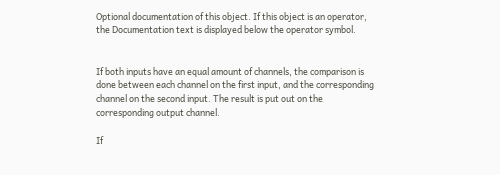Optional documentation of this object. If this object is an operator, the Documentation text is displayed below the operator symbol.


If both inputs have an equal amount of channels, the comparison is done between each channel on the first input, and the corresponding channel on the second input. The result is put out on the corresponding output channel.

If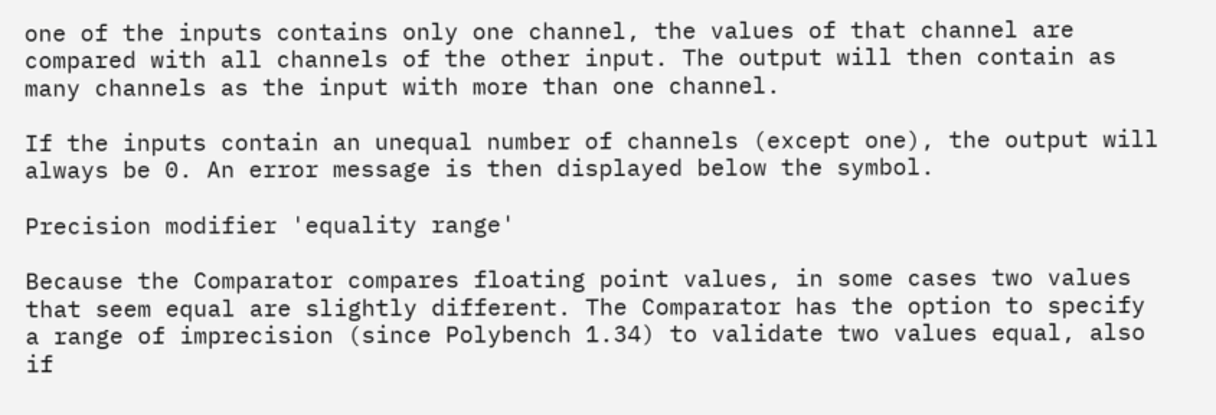one of the inputs contains only one channel, the values of that channel are compared with all channels of the other input. The output will then contain as many channels as the input with more than one channel.

If the inputs contain an unequal number of channels (except one), the output will always be 0. An error message is then displayed below the symbol.

Precision modifier 'equality range'

Because the Comparator compares floating point values, in some cases two values that seem equal are slightly different. The Comparator has the option to specify a range of imprecision (since Polybench 1.34) to validate two values equal, also if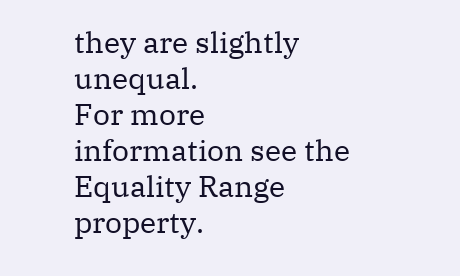they are slightly unequal.
For more information see the Equality Range property.